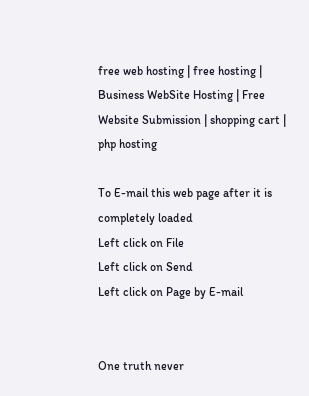free web hosting | free hosting | Business WebSite Hosting | Free Website Submission | shopping cart | php hosting

To E-mail this web page after it is completely loaded
Left click on File
Left click on Send
Left click on Page by E-mail


One truth never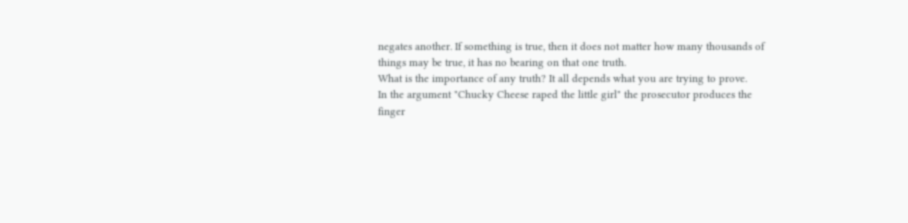negates another. If something is true, then it does not matter how many thousands of things may be true, it has no bearing on that one truth.
What is the importance of any truth? It all depends what you are trying to prove.
In the argument "Chucky Cheese raped the little girl" the prosecutor produces the
finger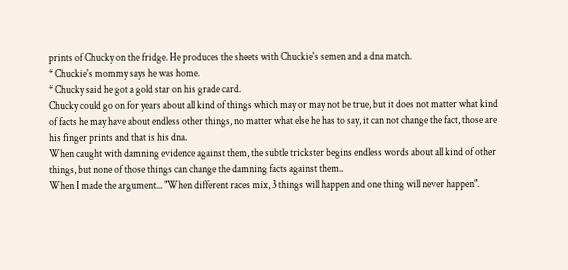prints of Chucky on the fridge. He produces the sheets with Chuckie's semen and a dna match.
* Chuckie's mommy says he was home.
* Chucky said he got a gold star on his grade card.
Chucky could go on for years about all kind of things which may or may not be true, but it does not matter what kind of facts he may have about endless other things, no matter what else he has to say, it can not change the fact, those are his finger prints and that is his dna.
When caught with damning evidence against them, the subtle trickster begins endless words about all kind of other things, but none of those things can change the damning facts against them..
When I made the argument... "When different races mix, 3 things will happen and one thing will never happen".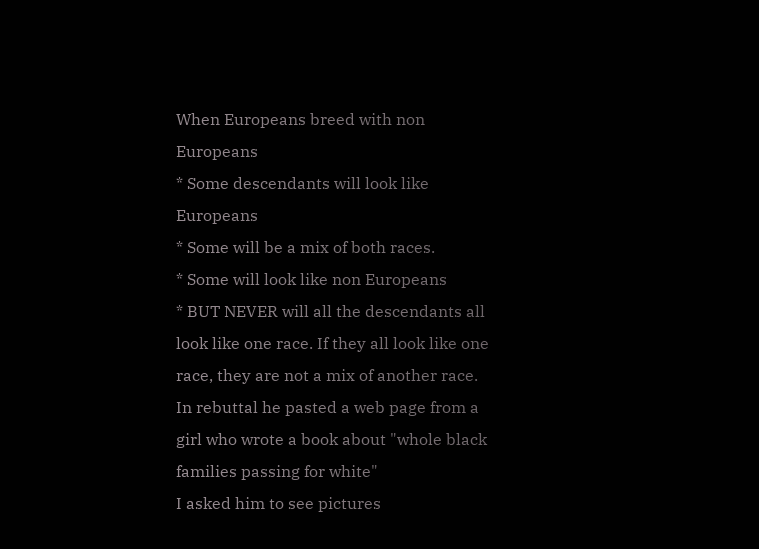When Europeans breed with non Europeans
* Some descendants will look like Europeans
* Some will be a mix of both races.
* Some will look like non Europeans
* BUT NEVER will all the descendants all look like one race. If they all look like one race, they are not a mix of another race.
In rebuttal he pasted a web page from a girl who wrote a book about "whole black families passing for white"
I asked him to see pictures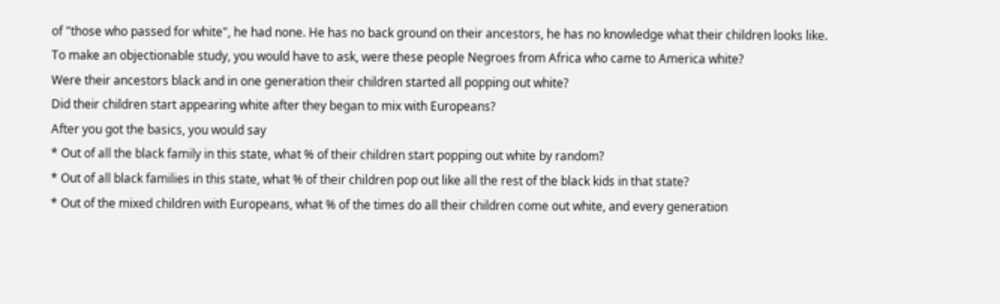of "those who passed for white", he had none. He has no back ground on their ancestors, he has no knowledge what their children looks like.
To make an objectionable study, you would have to ask, were these people Negroes from Africa who came to America white?
Were their ancestors black and in one generation their children started all popping out white?
Did their children start appearing white after they began to mix with Europeans?
After you got the basics, you would say
* Out of all the black family in this state, what % of their children start popping out white by random?
* Out of all black families in this state, what % of their children pop out like all the rest of the black kids in that state?
* Out of the mixed children with Europeans, what % of the times do all their children come out white, and every generation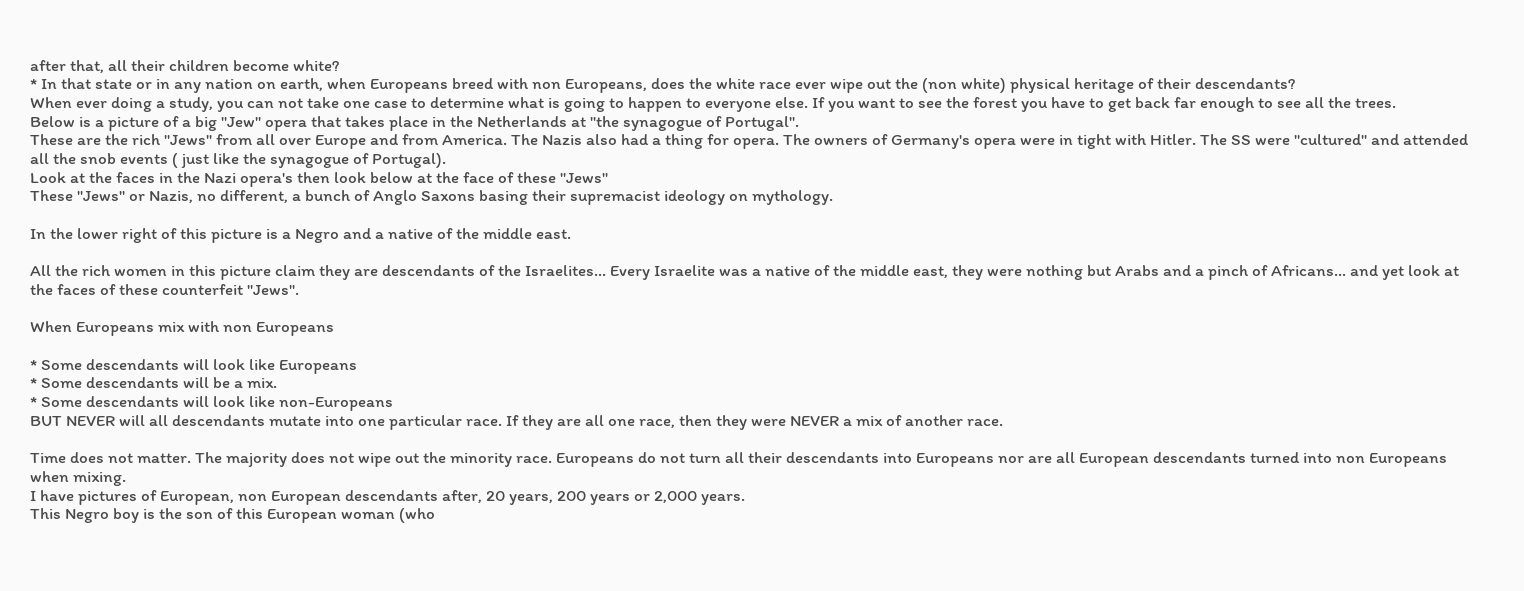after that, all their children become white?
* In that state or in any nation on earth, when Europeans breed with non Europeans, does the white race ever wipe out the (non white) physical heritage of their descendants?
When ever doing a study, you can not take one case to determine what is going to happen to everyone else. If you want to see the forest you have to get back far enough to see all the trees.
Below is a picture of a big "Jew" opera that takes place in the Netherlands at "the synagogue of Portugal".
These are the rich "Jews" from all over Europe and from America. The Nazis also had a thing for opera. The owners of Germany's opera were in tight with Hitler. The SS were "cultured" and attended all the snob events ( just like the synagogue of Portugal).
Look at the faces in the Nazi opera's then look below at the face of these "Jews"
These "Jews" or Nazis, no different, a bunch of Anglo Saxons basing their supremacist ideology on mythology.

In the lower right of this picture is a Negro and a native of the middle east.

All the rich women in this picture claim they are descendants of the Israelites... Every Israelite was a native of the middle east, they were nothing but Arabs and a pinch of Africans... and yet look at the faces of these counterfeit "Jews".

When Europeans mix with non Europeans

* Some descendants will look like Europeans
* Some descendants will be a mix.
* Some descendants will look like non-Europeans
BUT NEVER will all descendants mutate into one particular race. If they are all one race, then they were NEVER a mix of another race.

Time does not matter. The majority does not wipe out the minority race. Europeans do not turn all their descendants into Europeans nor are all European descendants turned into non Europeans when mixing.
I have pictures of European, non European descendants after, 20 years, 200 years or 2,000 years.
This Negro boy is the son of this European woman (who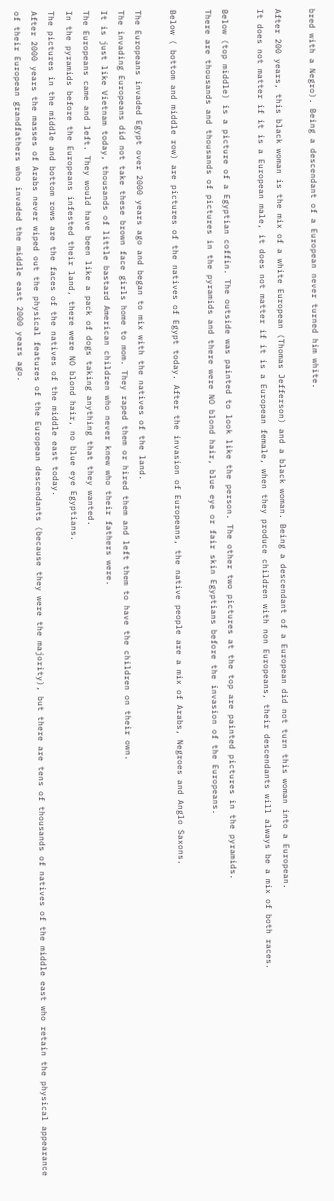bred with a Negro). Being a descendant of a European never turned him white.

After 200 years, this black woman is the mix of a white European (Thomas Jefferson) and a black woman. Being a descendant of a European did not turn this woman into a European.
It does not matter if it is a European male, it does not matter if it is a European female, when they produce children with non Europeans, their descendants will always be a mix of both races.

Below (top middle) is a picture of a Egyptian coffin. The outside was painted to look like the person. The other two pictures at the top are painted pictures in the pyramids.
There are thousands and thousands of pictures in the pyramids and there were NO blond hair, blue eye or fair skin Egyptians before the invasion of the Europeans.

Below ( bottom and middle row) are pictures of the natives of Egypt today. After the invasion of Europeans, the native people are a mix of Arabs, Negroes and Anglo Saxons.

The Europeans invaded Egypt over 2000 years ago and began to mix with the natives of the land.
The invading Europeans did not take these brown face girls home to mom. They raped them or hired them and left them to have the children on their own.
It is just like Vietnam today, thousands of little bastard American children who never knew who their fathers were.
The Europeans came and left. They would have been like a pack of dogs taking anything that they wanted.
In the pyramids before the Europeans infested their land, there were NO blond hair, no blue eye Egyptians.
The pictures in the middle and bottom rows are the faces of the natives of the middle east today.
After 2000 years the masses of Arabs never wiped out the physical features of the European descendants (because they were the majority), but there are tens of thousands of natives of the middle east who retain the physical appearance of their European grandfathers who invaded the middle east 2000 years ago.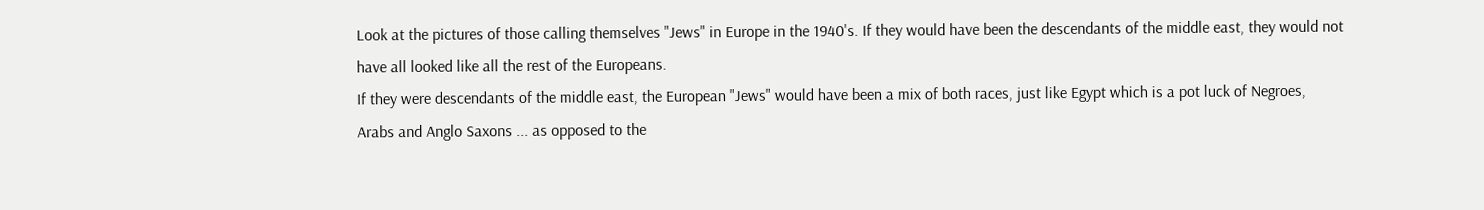Look at the pictures of those calling themselves "Jews" in Europe in the 1940's. If they would have been the descendants of the middle east, they would not have all looked like all the rest of the Europeans.
If they were descendants of the middle east, the European "Jews" would have been a mix of both races, just like Egypt which is a pot luck of Negroes, Arabs and Anglo Saxons ... as opposed to the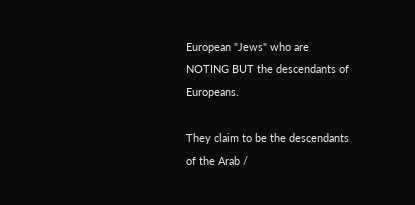European "Jews" who are NOTING BUT the descendants of Europeans.

They claim to be the descendants of the Arab /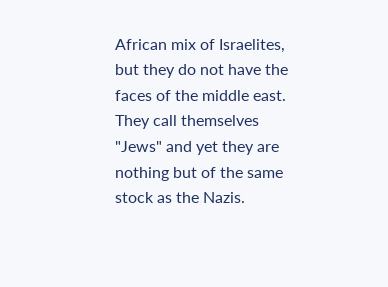African mix of Israelites, but they do not have the faces of the middle east. They call themselves "Jews" and yet they are nothing but of the same stock as the Nazis.